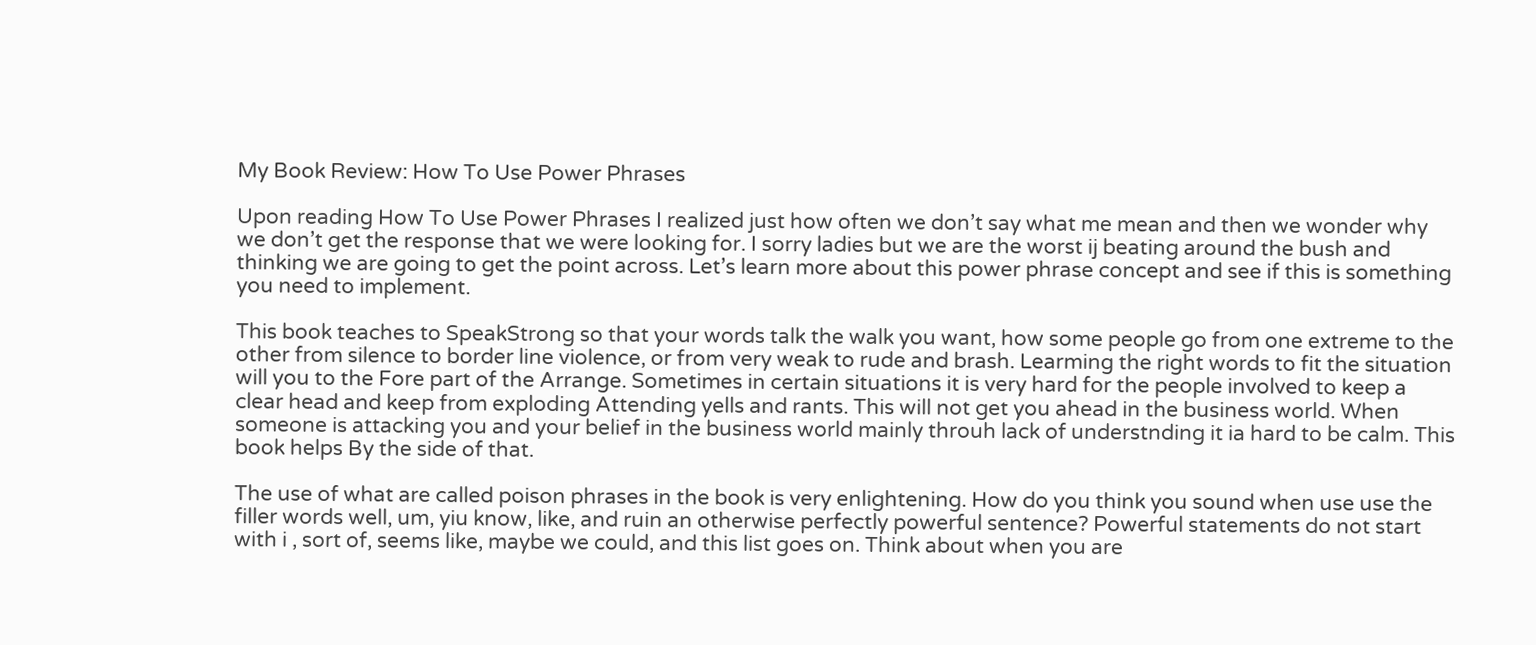My Book Review: How To Use Power Phrases

Upon reading How To Use Power Phrases I realized just how often we don’t say what me mean and then we wonder why we don’t get the response that we were looking for. I sorry ladies but we are the worst ij beating around the bush and thinking we are going to get the point across. Let’s learn more about this power phrase concept and see if this is something you need to implement.

This book teaches to SpeakStrong so that your words talk the walk you want, how some people go from one extreme to the other from silence to border line violence, or from very weak to rude and brash. Learming the right words to fit the situation will you to the Fore part of the Arrange. Sometimes in certain situations it is very hard for the people involved to keep a clear head and keep from exploding Attending yells and rants. This will not get you ahead in the business world. When someone is attacking you and your belief in the business world mainly throuh lack of understnding it ia hard to be calm. This book helps By the side of that.

The use of what are called poison phrases in the book is very enlightening. How do you think you sound when use use the filler words well, um, yiu know, like, and ruin an otherwise perfectly powerful sentence? Powerful statements do not start with i , sort of, seems like, maybe we could, and this list goes on. Think about when you are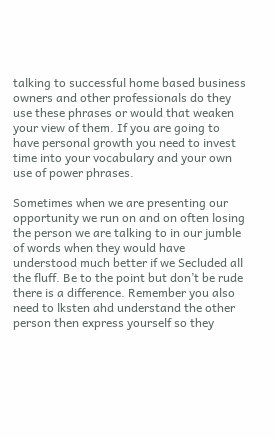talking to successful home based business owners and other professionals do they use these phrases or would that weaken your view of them. If you are going to have personal growth you need to invest time into your vocabulary and your own use of power phrases.

Sometimes when we are presenting our opportunity we run on and on often losing the person we are talking to in our jumble of words when they would have understood much better if we Secluded all the fluff. Be to the point but don’t be rude there is a difference. Remember you also need to lksten ahd understand the other person then express yourself so they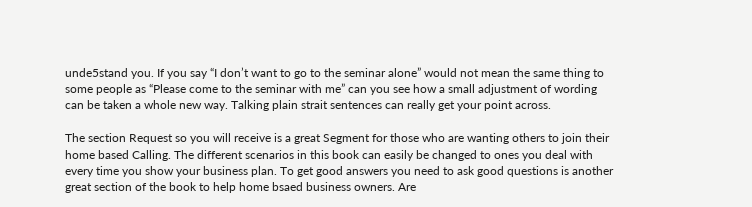unde5stand you. If you say “I don’t want to go to the seminar alone” would not mean the same thing to some people as “Please come to the seminar with me” can you see how a small adjustment of wording can be taken a whole new way. Talking plain strait sentences can really get your point across.

The section Request so you will receive is a great Segment for those who are wanting others to join their home based Calling. The different scenarios in this book can easily be changed to ones you deal with every time you show your business plan. To get good answers you need to ask good questions is another great section of the book to help home bsaed business owners. Are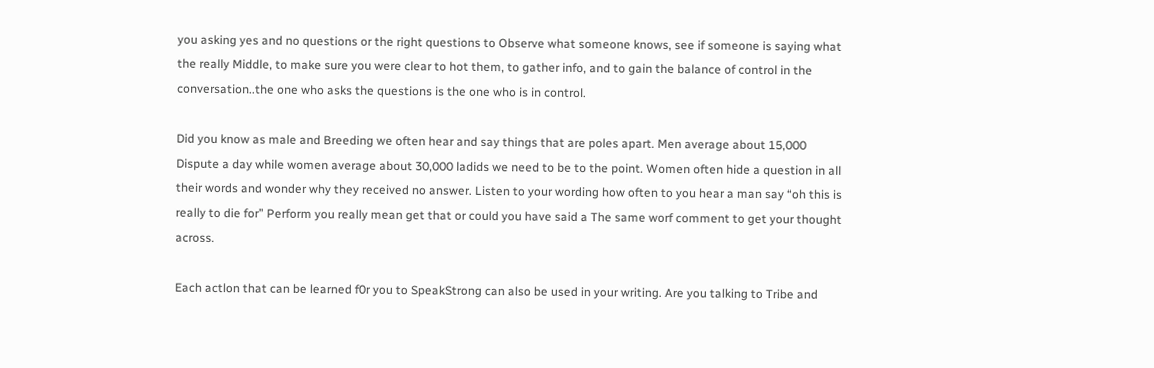you asking yes and no questions or the right questions to Observe what someone knows, see if someone is saying what the really Middle, to make sure you were clear to hot them, to gather info, and to gain the balance of control in the conversation..the one who asks the questions is the one who is in control.

Did you know as male and Breeding we often hear and say things that are poles apart. Men average about 15,000 Dispute a day while women average about 30,000 ladids we need to be to the point. Women often hide a question in all their words and wonder why they received no answer. Listen to your wording how often to you hear a man say “oh this is really to die for” Perform you really mean get that or could you have said a The same worf comment to get your thought across.

Each actlon that can be learned f0r you to SpeakStrong can also be used in your writing. Are you talking to Tribe and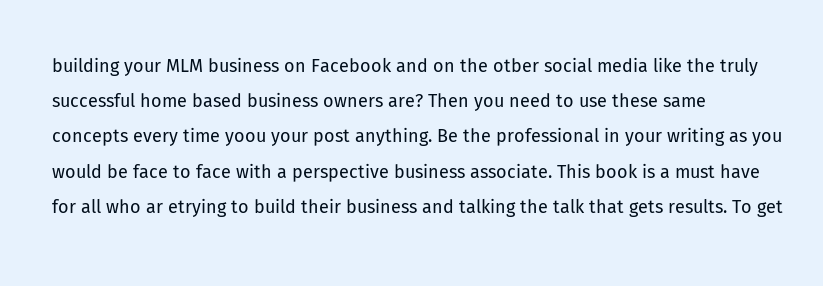building your MLM business on Facebook and on the otber social media like the truly successful home based business owners are? Then you need to use these same concepts every time yoou your post anything. Be the professional in your writing as you would be face to face with a perspective business associate. This book is a must have for all who ar etrying to build their business and talking the talk that gets results. To get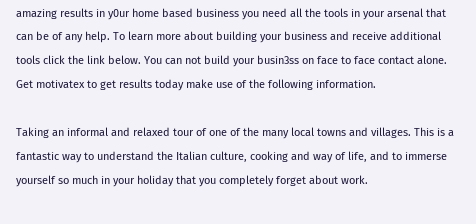amazing results in y0ur home based business you need all the tools in your arsenal that can be of any help. To learn more about building your business and receive additional tools click the link below. You can not build your busin3ss on face to face contact alone. Get motivatex to get results today make use of the following information.

Taking an informal and relaxed tour of one of the many local towns and villages. This is a fantastic way to understand the Italian culture, cooking and way of life, and to immerse yourself so much in your holiday that you completely forget about work.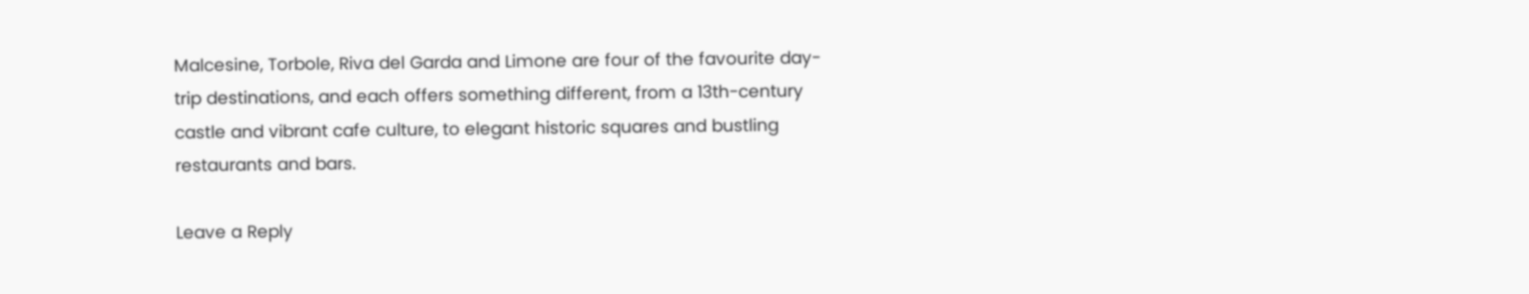Malcesine, Torbole, Riva del Garda and Limone are four of the favourite day-trip destinations, and each offers something different, from a 13th-century castle and vibrant cafe culture, to elegant historic squares and bustling restaurants and bars.

Leave a Reply